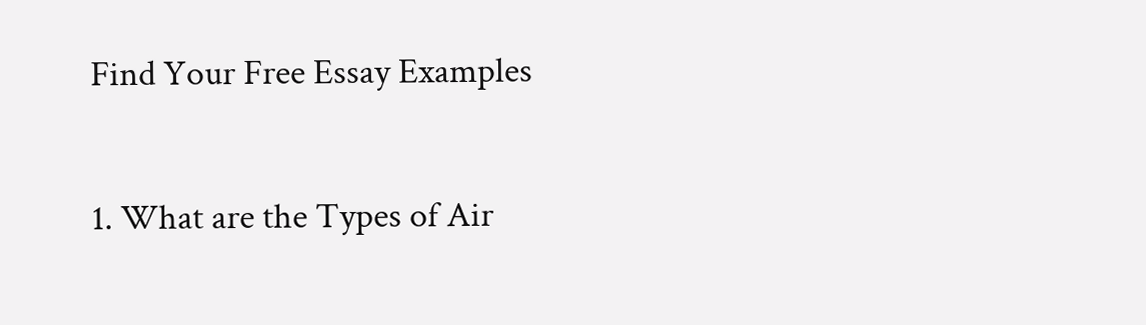Find Your Free Essay Examples

1. What are the Types of Air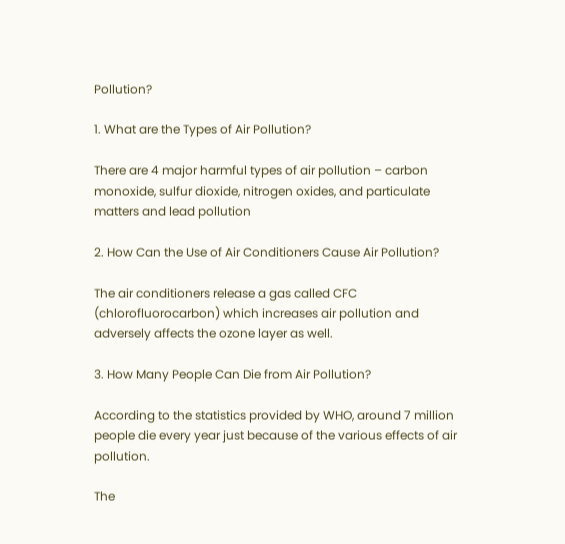Pollution?

1. What are the Types of Air Pollution?

There are 4 major harmful types of air pollution – carbon monoxide, sulfur dioxide, nitrogen oxides, and particulate matters and lead pollution

2. How Can the Use of Air Conditioners Cause Air Pollution?

The air conditioners release a gas called CFC (chlorofluorocarbon) which increases air pollution and adversely affects the ozone layer as well.

3. How Many People Can Die from Air Pollution?

According to the statistics provided by WHO, around 7 million people die every year just because of the various effects of air pollution.

The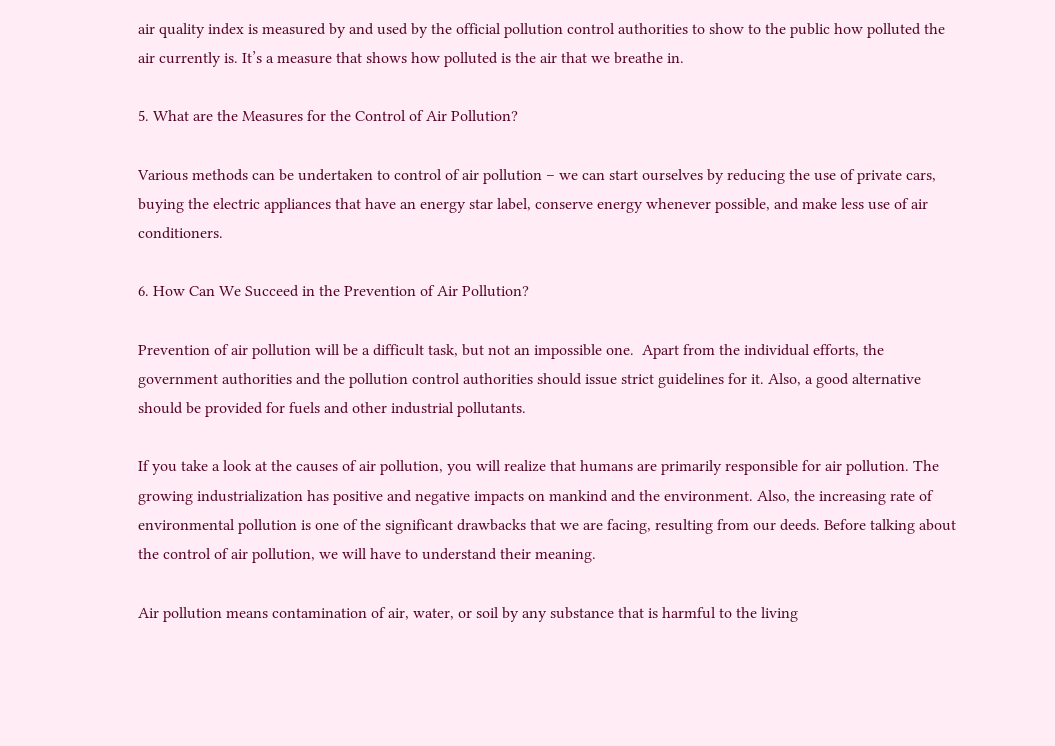air quality index is measured by and used by the official pollution control authorities to show to the public how polluted the air currently is. It’s a measure that shows how polluted is the air that we breathe in.

5. What are the Measures for the Control of Air Pollution?

Various methods can be undertaken to control of air pollution – we can start ourselves by reducing the use of private cars, buying the electric appliances that have an energy star label, conserve energy whenever possible, and make less use of air conditioners.

6. How Can We Succeed in the Prevention of Air Pollution?

Prevention of air pollution will be a difficult task, but not an impossible one.  Apart from the individual efforts, the government authorities and the pollution control authorities should issue strict guidelines for it. Also, a good alternative should be provided for fuels and other industrial pollutants.

If you take a look at the causes of air pollution, you will realize that humans are primarily responsible for air pollution. The growing industrialization has positive and negative impacts on mankind and the environment. Also, the increasing rate of environmental pollution is one of the significant drawbacks that we are facing, resulting from our deeds. Before talking about the control of air pollution, we will have to understand their meaning.

Air pollution means contamination of air, water, or soil by any substance that is harmful to the living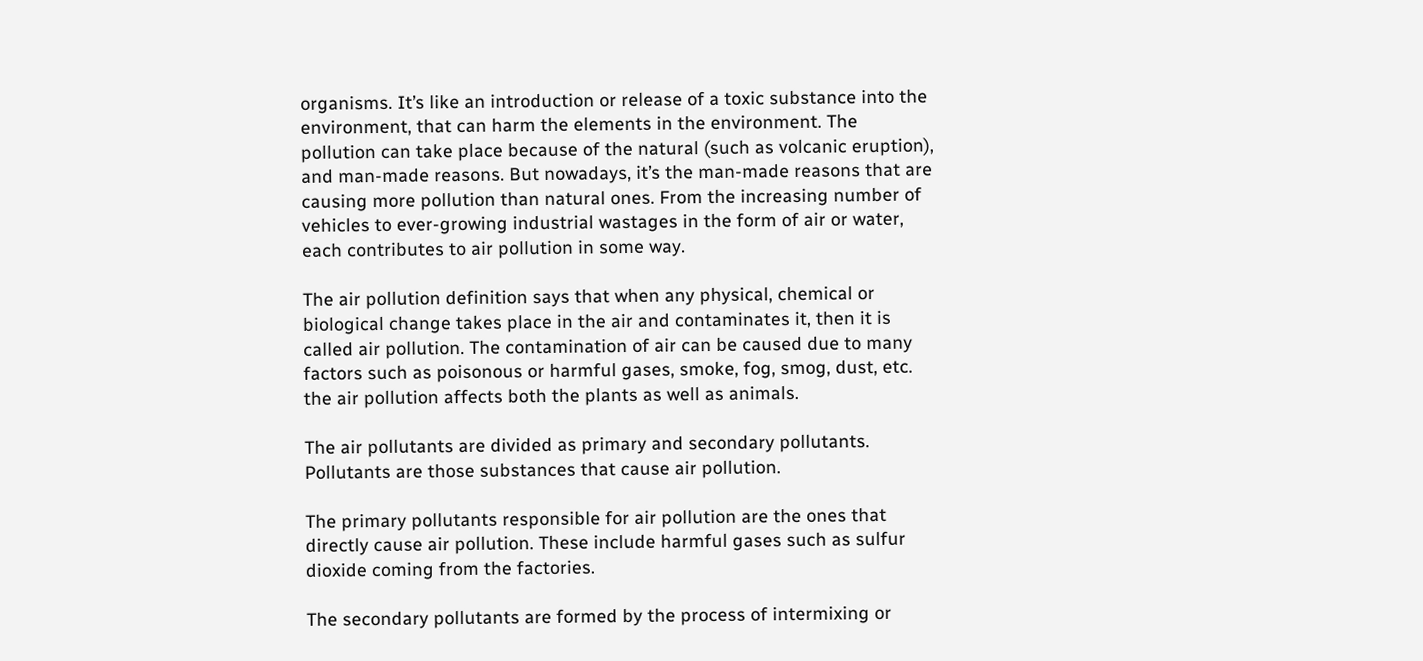organisms. It’s like an introduction or release of a toxic substance into the environment, that can harm the elements in the environment. The pollution can take place because of the natural (such as volcanic eruption), and man-made reasons. But nowadays, it’s the man-made reasons that are causing more pollution than natural ones. From the increasing number of vehicles to ever-growing industrial wastages in the form of air or water, each contributes to air pollution in some way.

The air pollution definition says that when any physical, chemical or biological change takes place in the air and contaminates it, then it is called air pollution. The contamination of air can be caused due to many factors such as poisonous or harmful gases, smoke, fog, smog, dust, etc. the air pollution affects both the plants as well as animals.

The air pollutants are divided as primary and secondary pollutants. Pollutants are those substances that cause air pollution.

The primary pollutants responsible for air pollution are the ones that directly cause air pollution. These include harmful gases such as sulfur dioxide coming from the factories.

The secondary pollutants are formed by the process of intermixing or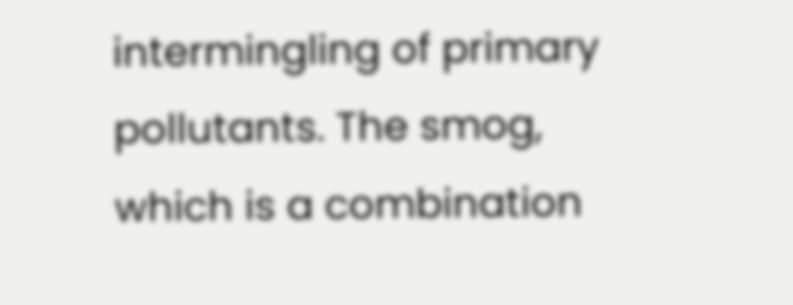intermingling of primary pollutants. The smog, which is a combination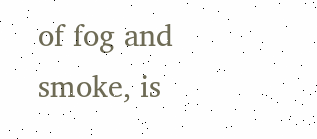of fog and smoke, is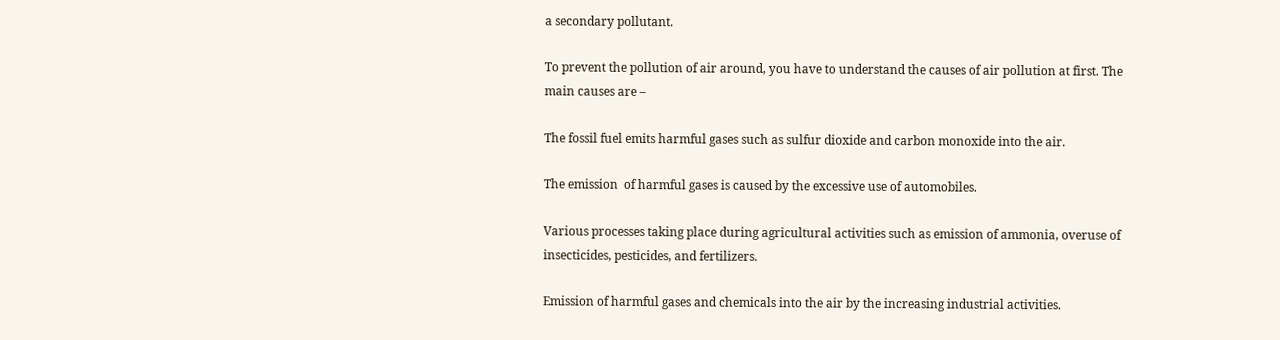a secondary pollutant.

To prevent the pollution of air around, you have to understand the causes of air pollution at first. The main causes are –

The fossil fuel emits harmful gases such as sulfur dioxide and carbon monoxide into the air.

The emission  of harmful gases is caused by the excessive use of automobiles.

Various processes taking place during agricultural activities such as emission of ammonia, overuse of insecticides, pesticides, and fertilizers.

Emission of harmful gases and chemicals into the air by the increasing industrial activities.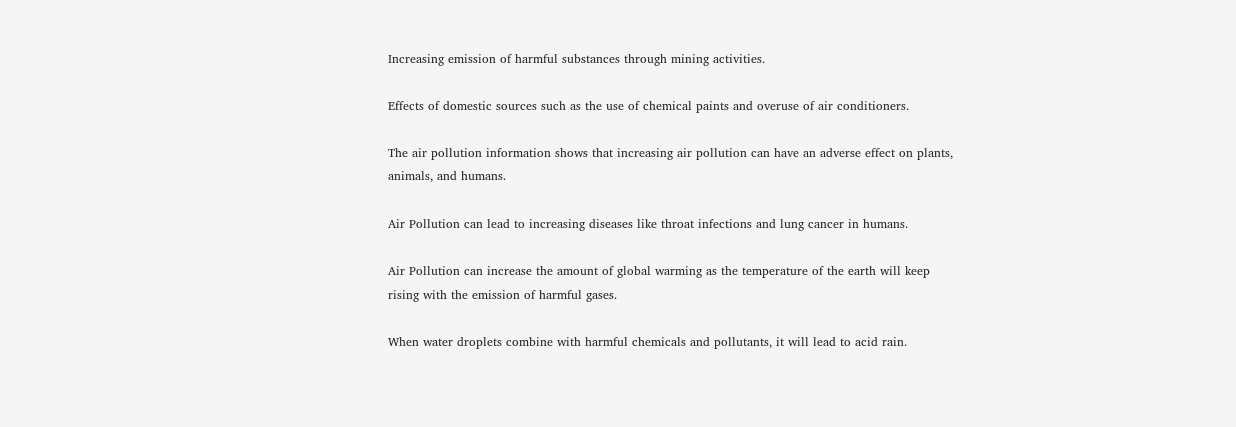Increasing emission of harmful substances through mining activities.

Effects of domestic sources such as the use of chemical paints and overuse of air conditioners.

The air pollution information shows that increasing air pollution can have an adverse effect on plants, animals, and humans.

Air Pollution can lead to increasing diseases like throat infections and lung cancer in humans.

Air Pollution can increase the amount of global warming as the temperature of the earth will keep rising with the emission of harmful gases.

When water droplets combine with harmful chemicals and pollutants, it will lead to acid rain.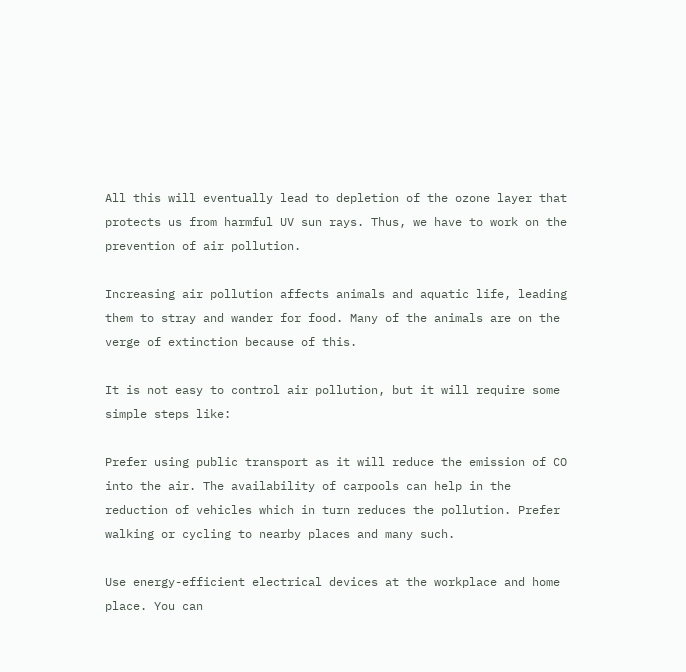All this will eventually lead to depletion of the ozone layer that protects us from harmful UV sun rays. Thus, we have to work on the prevention of air pollution.

Increasing air pollution affects animals and aquatic life, leading them to stray and wander for food. Many of the animals are on the verge of extinction because of this.

It is not easy to control air pollution, but it will require some simple steps like:

Prefer using public transport as it will reduce the emission of CO into the air. The availability of carpools can help in the reduction of vehicles which in turn reduces the pollution. Prefer walking or cycling to nearby places and many such.

Use energy-efficient electrical devices at the workplace and home place. You can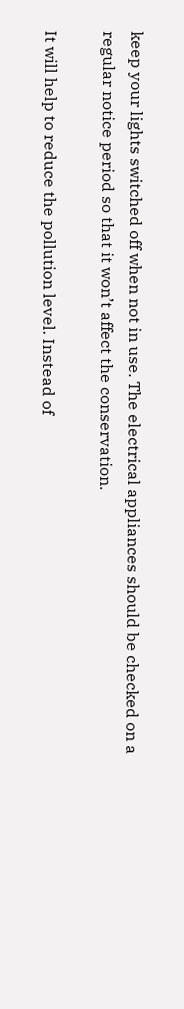keep your lights switched off when not in use. The electrical appliances should be checked on a regular notice period so that it won’t affect the conservation.

It will help to reduce the pollution level. Instead of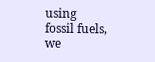using fossil fuels, we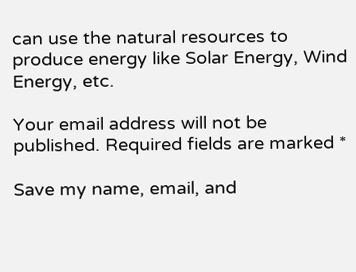can use the natural resources to produce energy like Solar Energy, Wind Energy, etc.

Your email address will not be published. Required fields are marked *

Save my name, email, and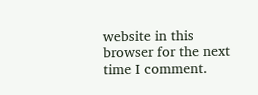website in this browser for the next time I comment.